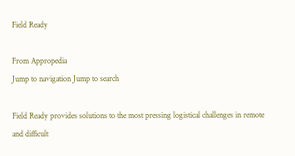Field Ready

From Appropedia
Jump to navigation Jump to search

Field Ready provides solutions to the most pressing logistical challenges in remote and difficult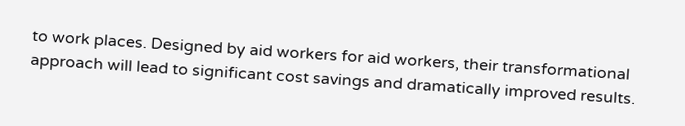to work places. Designed by aid workers for aid workers, their transformational approach will lead to significant cost savings and dramatically improved results.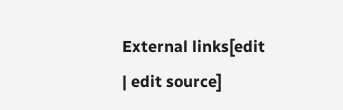External links[edit | edit source]